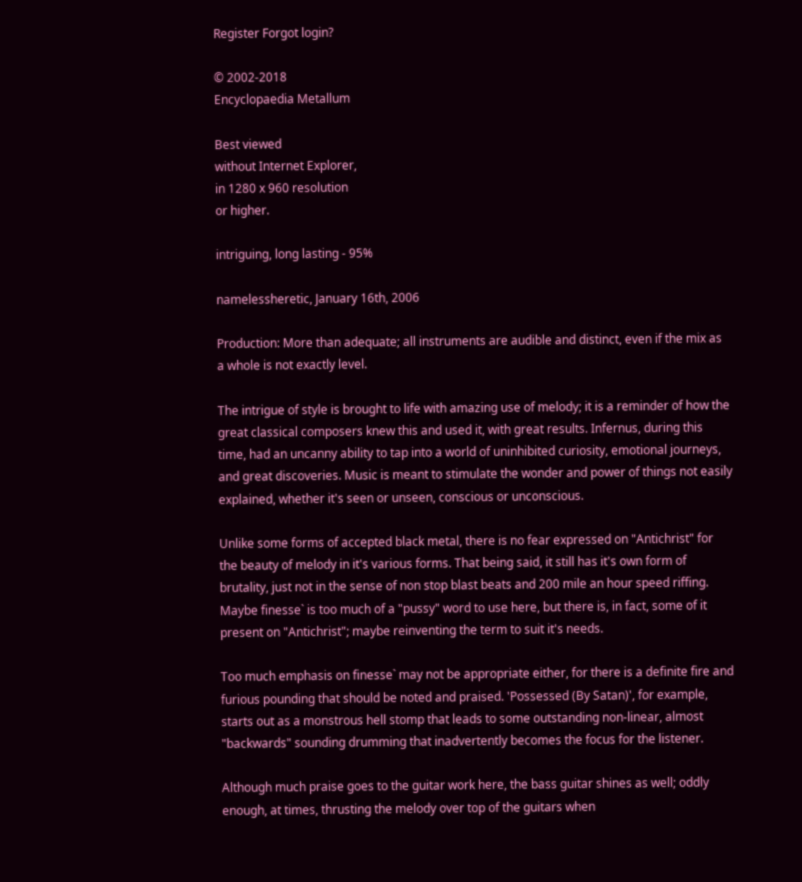Register Forgot login?

© 2002-2018
Encyclopaedia Metallum

Best viewed
without Internet Explorer,
in 1280 x 960 resolution
or higher.

intriguing, long lasting - 95%

namelessheretic, January 16th, 2006

Production: More than adequate; all instruments are audible and distinct, even if the mix as a whole is not exactly level.

The intrigue of style is brought to life with amazing use of melody; it is a reminder of how the great classical composers knew this and used it, with great results. Infernus, during this time, had an uncanny ability to tap into a world of uninhibited curiosity, emotional journeys, and great discoveries. Music is meant to stimulate the wonder and power of things not easily explained, whether it's seen or unseen, conscious or unconscious.

Unlike some forms of accepted black metal, there is no fear expressed on "Antichrist" for the beauty of melody in it's various forms. That being said, it still has it's own form of brutality, just not in the sense of non stop blast beats and 200 mile an hour speed riffing. Maybe finesse` is too much of a "pussy" word to use here, but there is, in fact, some of it present on "Antichrist"; maybe reinventing the term to suit it's needs.

Too much emphasis on finesse` may not be appropriate either, for there is a definite fire and furious pounding that should be noted and praised. 'Possessed (By Satan)', for example, starts out as a monstrous hell stomp that leads to some outstanding non-linear, almost "backwards" sounding drumming that inadvertently becomes the focus for the listener.

Although much praise goes to the guitar work here, the bass guitar shines as well; oddly enough, at times, thrusting the melody over top of the guitars when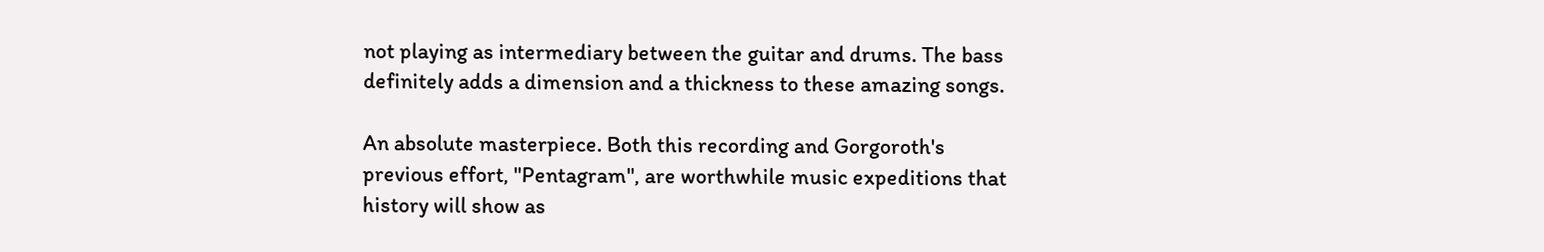not playing as intermediary between the guitar and drums. The bass definitely adds a dimension and a thickness to these amazing songs.

An absolute masterpiece. Both this recording and Gorgoroth's previous effort, "Pentagram", are worthwhile music expeditions that history will show as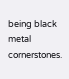being black metal cornerstones.